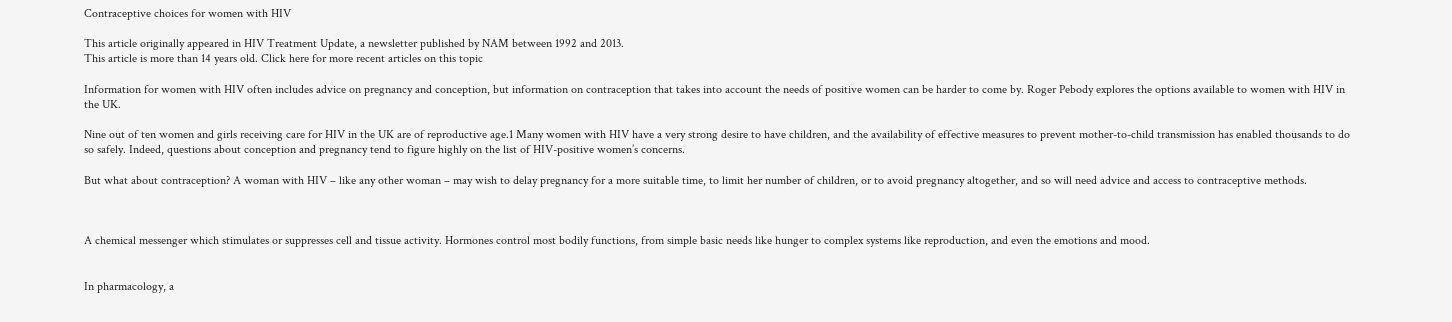Contraceptive choices for women with HIV

This article originally appeared in HIV Treatment Update, a newsletter published by NAM between 1992 and 2013.
This article is more than 14 years old. Click here for more recent articles on this topic

Information for women with HIV often includes advice on pregnancy and conception, but information on contraception that takes into account the needs of positive women can be harder to come by. Roger Pebody explores the options available to women with HIV in the UK.

Nine out of ten women and girls receiving care for HIV in the UK are of reproductive age.1 Many women with HIV have a very strong desire to have children, and the availability of effective measures to prevent mother-to-child transmission has enabled thousands to do so safely. Indeed, questions about conception and pregnancy tend to figure highly on the list of HIV-positive women’s concerns.

But what about contraception? A woman with HIV – like any other woman – may wish to delay pregnancy for a more suitable time, to limit her number of children, or to avoid pregnancy altogether, and so will need advice and access to contraceptive methods.



A chemical messenger which stimulates or suppresses cell and tissue activity. Hormones control most bodily functions, from simple basic needs like hunger to complex systems like reproduction, and even the emotions and mood.


In pharmacology, a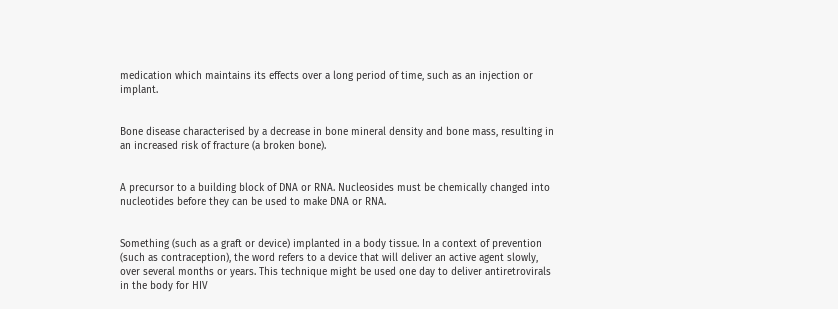medication which maintains its effects over a long period of time, such as an injection or implant.


Bone disease characterised by a decrease in bone mineral density and bone mass, resulting in an increased risk of fracture (a broken bone).


A precursor to a building block of DNA or RNA. Nucleosides must be chemically changed into nucleotides before they can be used to make DNA or RNA.


Something (such as a graft or device) implanted in a body tissue. In a context of prevention (such as contraception), the word refers to a device that will deliver an active agent slowly, over several months or years. This technique might be used one day to deliver antiretrovirals in the body for HIV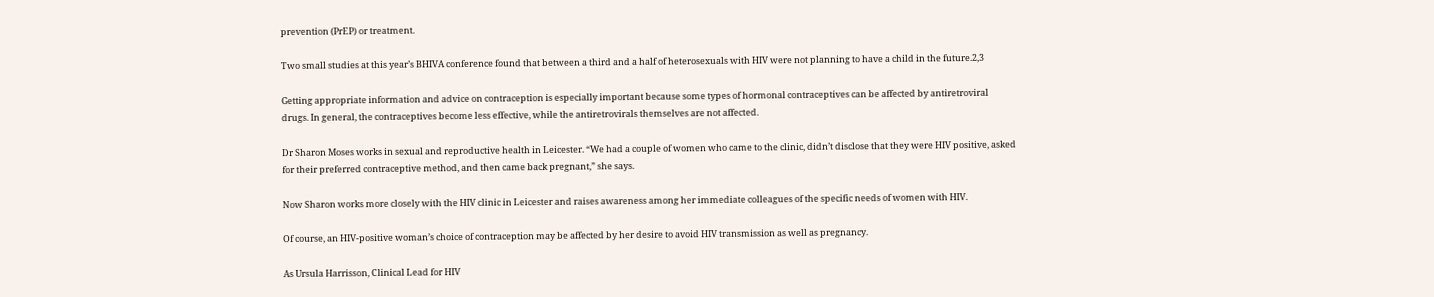prevention (PrEP) or treatment.

Two small studies at this year’s BHIVA conference found that between a third and a half of heterosexuals with HIV were not planning to have a child in the future.2,3

Getting appropriate information and advice on contraception is especially important because some types of hormonal contraceptives can be affected by antiretroviral drugs. In general, the contraceptives become less effective, while the antiretrovirals themselves are not affected.

Dr Sharon Moses works in sexual and reproductive health in Leicester. “We had a couple of women who came to the clinic, didn’t disclose that they were HIV positive, asked for their preferred contraceptive method, and then came back pregnant,” she says.

Now Sharon works more closely with the HIV clinic in Leicester and raises awareness among her immediate colleagues of the specific needs of women with HIV.

Of course, an HIV-positive woman’s choice of contraception may be affected by her desire to avoid HIV transmission as well as pregnancy.

As Ursula Harrisson, Clinical Lead for HIV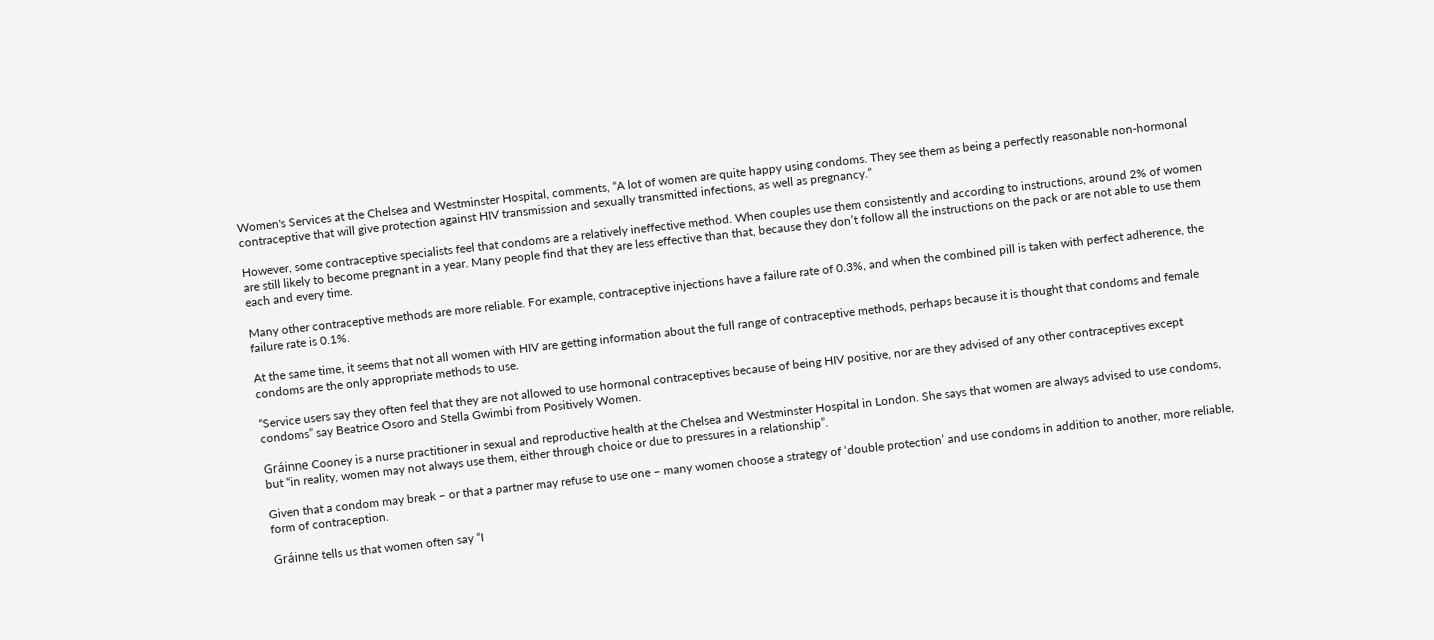Women's Services at the Chelsea and Westminster Hospital, comments, “A lot of women are quite happy using condoms. They see them as being a perfectly reasonable non-hormonal contraceptive that will give protection against HIV transmission and sexually transmitted infections, as well as pregnancy.”

However, some contraceptive specialists feel that condoms are a relatively ineffective method. When couples use them consistently and according to instructions, around 2% of women are still likely to become pregnant in a year. Many people find that they are less effective than that, because they don’t follow all the instructions on the pack or are not able to use them each and every time.

Many other contraceptive methods are more reliable. For example, contraceptive injections have a failure rate of 0.3%, and when the combined pill is taken with perfect adherence, the failure rate is 0.1%.

At the same time, it seems that not all women with HIV are getting information about the full range of contraceptive methods, perhaps because it is thought that condoms and female condoms are the only appropriate methods to use.

“Service users say they often feel that they are not allowed to use hormonal contraceptives because of being HIV positive, nor are they advised of any other contraceptives except condoms” say Beatrice Osoro and Stella Gwimbi from Positively Women.

Gráinne Cooney is a nurse practitioner in sexual and reproductive health at the Chelsea and Westminster Hospital in London. She says that women are always advised to use condoms, but “in reality, women may not always use them, either through choice or due to pressures in a relationship”.

Given that a condom may break – or that a partner may refuse to use one – many women choose a strategy of ‘double protection’ and use condoms in addition to another, more reliable, form of contraception.

Gráinne tells us that women often say “I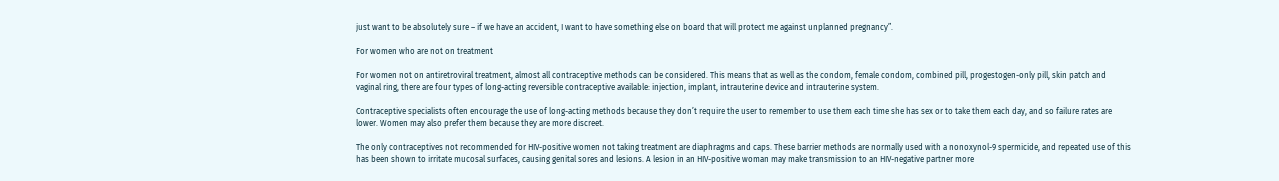just want to be absolutely sure – if we have an accident, I want to have something else on board that will protect me against unplanned pregnancy”.

For women who are not on treatment

For women not on antiretroviral treatment, almost all contraceptive methods can be considered. This means that as well as the condom, female condom, combined pill, progestogen-only pill, skin patch and vaginal ring, there are four types of long-acting reversible contraceptive available: injection, implant, intrauterine device and intrauterine system.

Contraceptive specialists often encourage the use of long-acting methods because they don’t require the user to remember to use them each time she has sex or to take them each day, and so failure rates are lower. Women may also prefer them because they are more discreet.

The only contraceptives not recommended for HIV-positive women not taking treatment are diaphragms and caps. These barrier methods are normally used with a nonoxynol-9 spermicide, and repeated use of this has been shown to irritate mucosal surfaces, causing genital sores and lesions. A lesion in an HIV-positive woman may make transmission to an HIV-negative partner more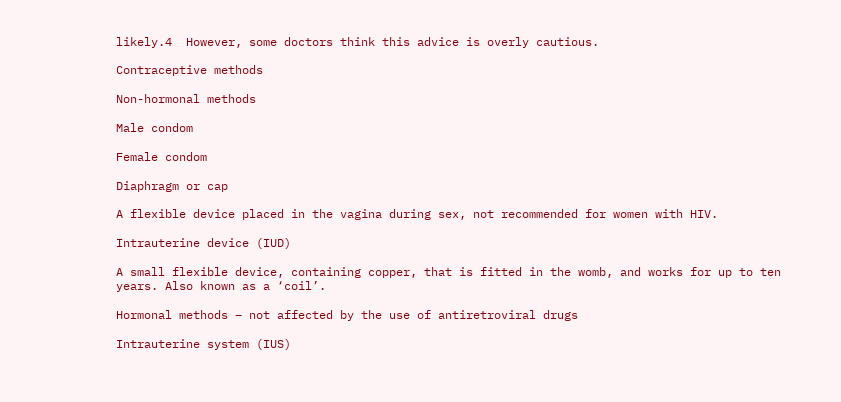likely.4  However, some doctors think this advice is overly cautious.

Contraceptive methods

Non-hormonal methods

Male condom

Female condom

Diaphragm or cap

A flexible device placed in the vagina during sex, not recommended for women with HIV.

Intrauterine device (IUD)

A small flexible device, containing copper, that is fitted in the womb, and works for up to ten years. Also known as a ‘coil’.

Hormonal methods – not affected by the use of antiretroviral drugs

Intrauterine system (IUS)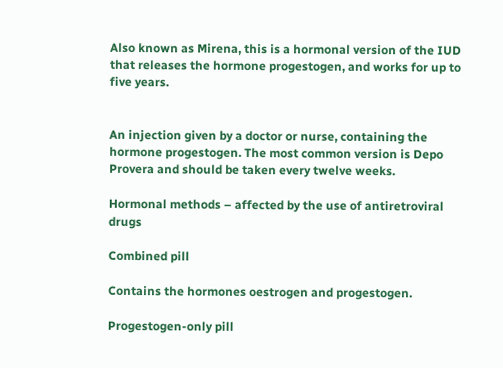Also known as Mirena, this is a hormonal version of the IUD that releases the hormone progestogen, and works for up to five years.


An injection given by a doctor or nurse, containing the hormone progestogen. The most common version is Depo Provera and should be taken every twelve weeks.

Hormonal methods – affected by the use of antiretroviral drugs

Combined pill

Contains the hormones oestrogen and progestogen.

Progestogen-only pill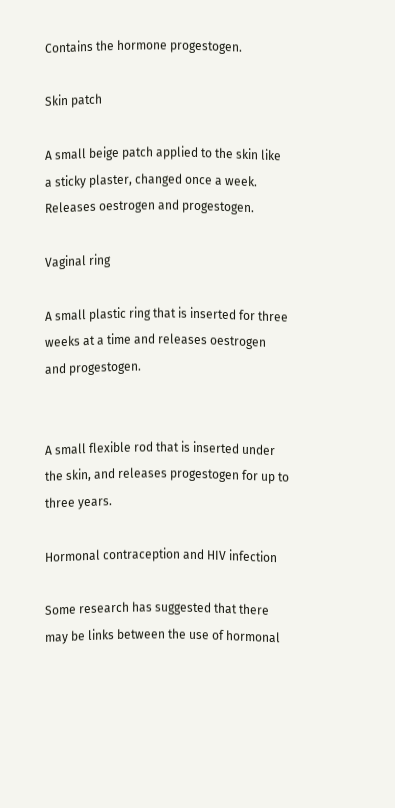Contains the hormone progestogen.

Skin patch

A small beige patch applied to the skin like a sticky plaster, changed once a week. Releases oestrogen and progestogen.

Vaginal ring

A small plastic ring that is inserted for three weeks at a time and releases oestrogen and progestogen.


A small flexible rod that is inserted under the skin, and releases progestogen for up to three years.

Hormonal contraception and HIV infection

Some research has suggested that there may be links between the use of hormonal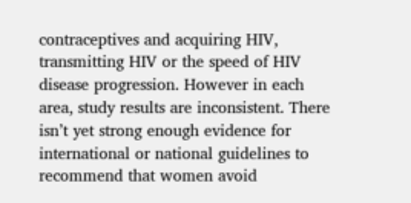contraceptives and acquiring HIV, transmitting HIV or the speed of HIV disease progression. However in each area, study results are inconsistent. There isn’t yet strong enough evidence for international or national guidelines to recommend that women avoid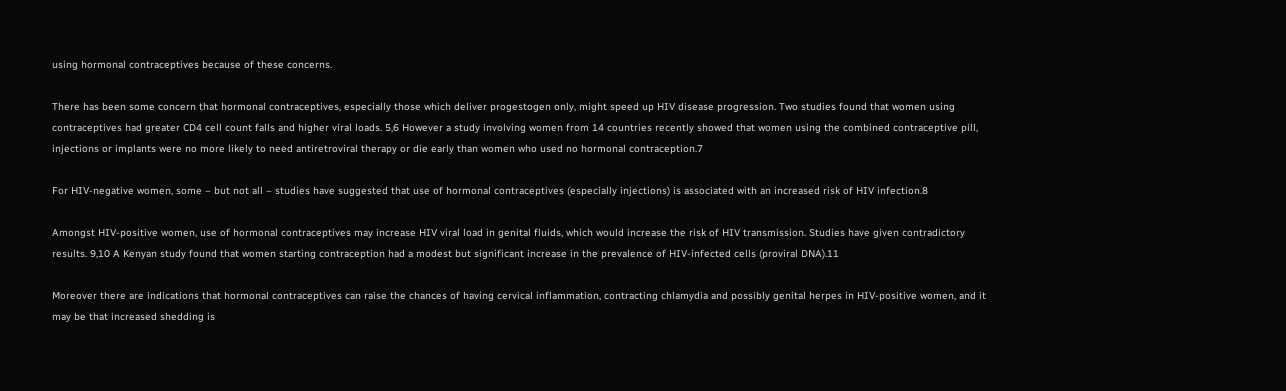using hormonal contraceptives because of these concerns.

There has been some concern that hormonal contraceptives, especially those which deliver progestogen only, might speed up HIV disease progression. Two studies found that women using contraceptives had greater CD4 cell count falls and higher viral loads. 5,6 However a study involving women from 14 countries recently showed that women using the combined contraceptive pill, injections or implants were no more likely to need antiretroviral therapy or die early than women who used no hormonal contraception.7

For HIV-negative women, some – but not all – studies have suggested that use of hormonal contraceptives (especially injections) is associated with an increased risk of HIV infection.8

Amongst HIV-positive women, use of hormonal contraceptives may increase HIV viral load in genital fluids, which would increase the risk of HIV transmission. Studies have given contradictory results. 9,10 A Kenyan study found that women starting contraception had a modest but significant increase in the prevalence of HIV-infected cells (proviral DNA).11

Moreover there are indications that hormonal contraceptives can raise the chances of having cervical inflammation, contracting chlamydia and possibly genital herpes in HIV-positive women, and it may be that increased shedding is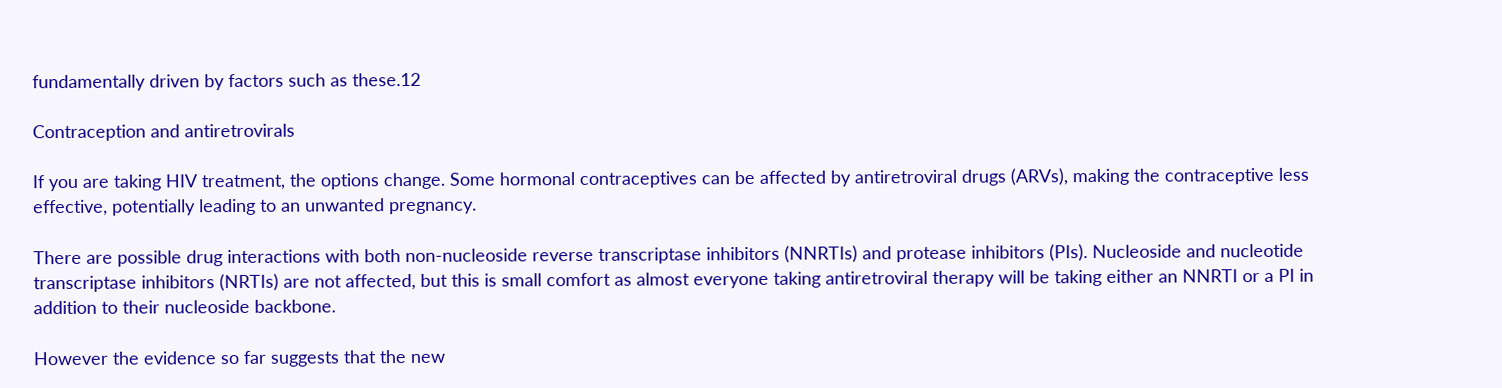fundamentally driven by factors such as these.12

Contraception and antiretrovirals

If you are taking HIV treatment, the options change. Some hormonal contraceptives can be affected by antiretroviral drugs (ARVs), making the contraceptive less effective, potentially leading to an unwanted pregnancy.

There are possible drug interactions with both non-nucleoside reverse transcriptase inhibitors (NNRTIs) and protease inhibitors (PIs). Nucleoside and nucleotide transcriptase inhibitors (NRTIs) are not affected, but this is small comfort as almost everyone taking antiretroviral therapy will be taking either an NNRTI or a PI in addition to their nucleoside backbone.

However the evidence so far suggests that the new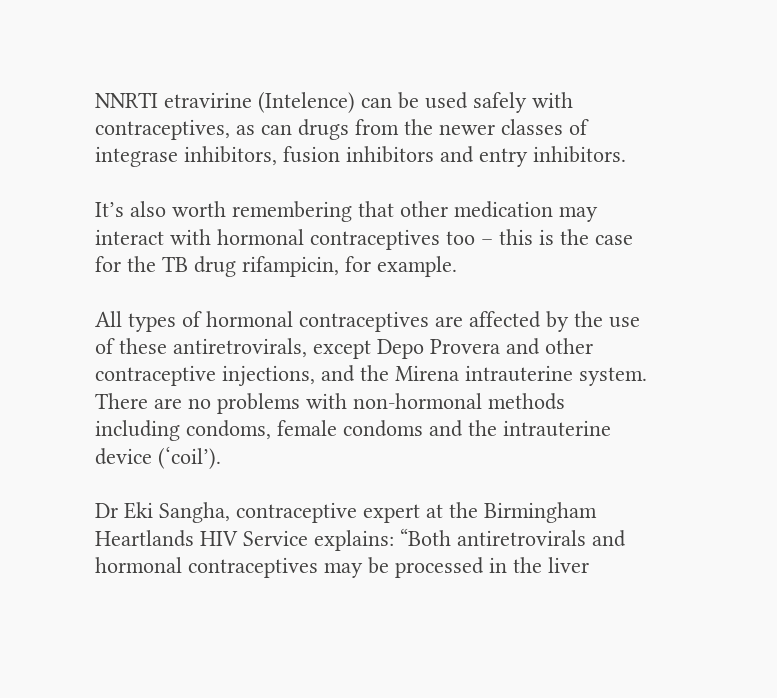NNRTI etravirine (Intelence) can be used safely with contraceptives, as can drugs from the newer classes of integrase inhibitors, fusion inhibitors and entry inhibitors.

It’s also worth remembering that other medication may interact with hormonal contraceptives too – this is the case for the TB drug rifampicin, for example.

All types of hormonal contraceptives are affected by the use of these antiretrovirals, except Depo Provera and other contraceptive injections, and the Mirena intrauterine system. There are no problems with non-hormonal methods including condoms, female condoms and the intrauterine device (‘coil’).

Dr Eki Sangha, contraceptive expert at the Birmingham Heartlands HIV Service explains: “Both antiretrovirals and hormonal contraceptives may be processed in the liver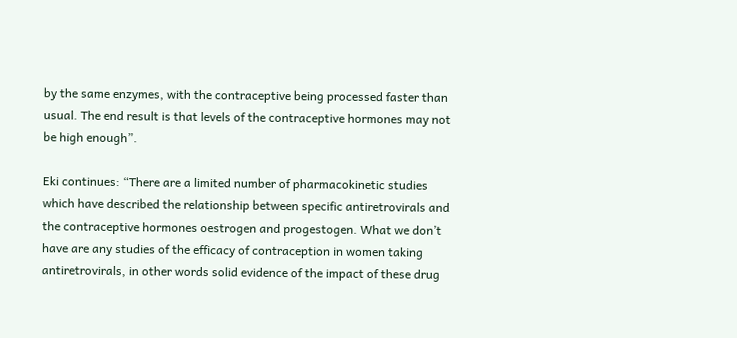by the same enzymes, with the contraceptive being processed faster than usual. The end result is that levels of the contraceptive hormones may not be high enough”.

Eki continues: “There are a limited number of pharmacokinetic studies which have described the relationship between specific antiretrovirals and the contraceptive hormones oestrogen and progestogen. What we don’t have are any studies of the efficacy of contraception in women taking antiretrovirals, in other words solid evidence of the impact of these drug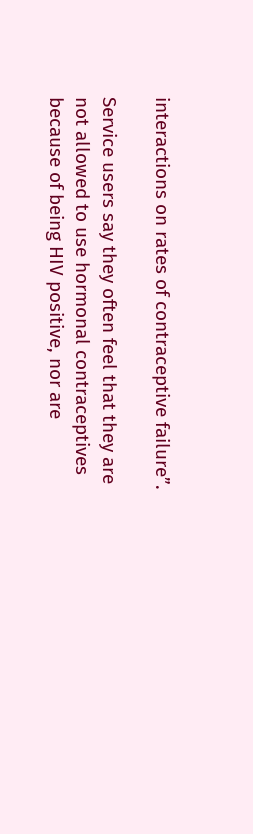interactions on rates of contraceptive failure”.

Service users say they often feel that they are not allowed to use hormonal contraceptives because of being HIV positive, nor are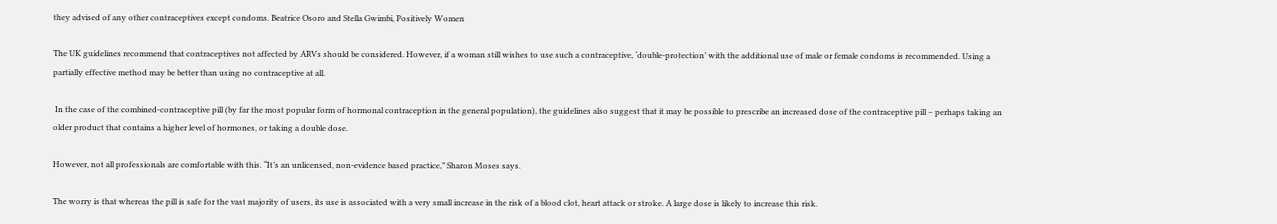they advised of any other contraceptives except condoms. Beatrice Osoro and Stella Gwimbi, Positively Women

The UK guidelines recommend that contraceptives not affected by ARVs should be considered. However, if a woman still wishes to use such a contraceptive, ‘double-protection’ with the additional use of male or female condoms is recommended. Using a partially effective method may be better than using no contraceptive at all.

 In the case of the combined-contraceptive pill (by far the most popular form of hormonal contraception in the general population), the guidelines also suggest that it may be possible to prescribe an increased dose of the contraceptive pill – perhaps taking an older product that contains a higher level of hormones, or taking a double dose.

However, not all professionals are comfortable with this. “It’s an unlicensed, non-evidence based practice,” Sharon Moses says.

The worry is that whereas the pill is safe for the vast majority of users, its use is associated with a very small increase in the risk of a blood clot, heart attack or stroke. A large dose is likely to increase this risk.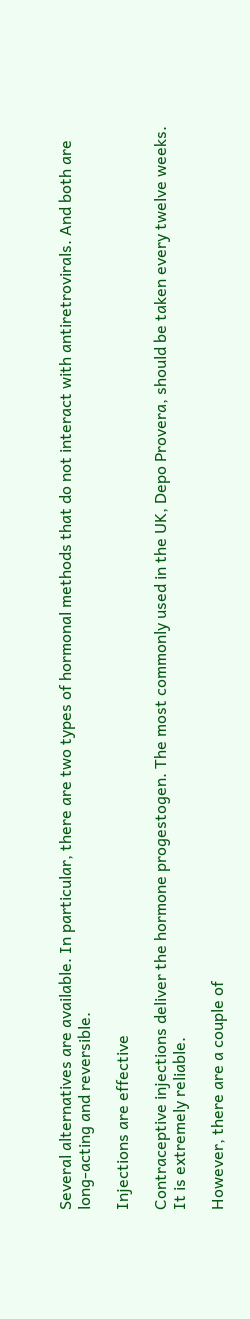Several alternatives are available. In particular, there are two types of hormonal methods that do not interact with antiretrovirals. And both are long-acting and reversible.

Injections are effective

Contraceptive injections deliver the hormone progestogen. The most commonly used in the UK, Depo Provera, should be taken every twelve weeks. It is extremely reliable.

However, there are a couple of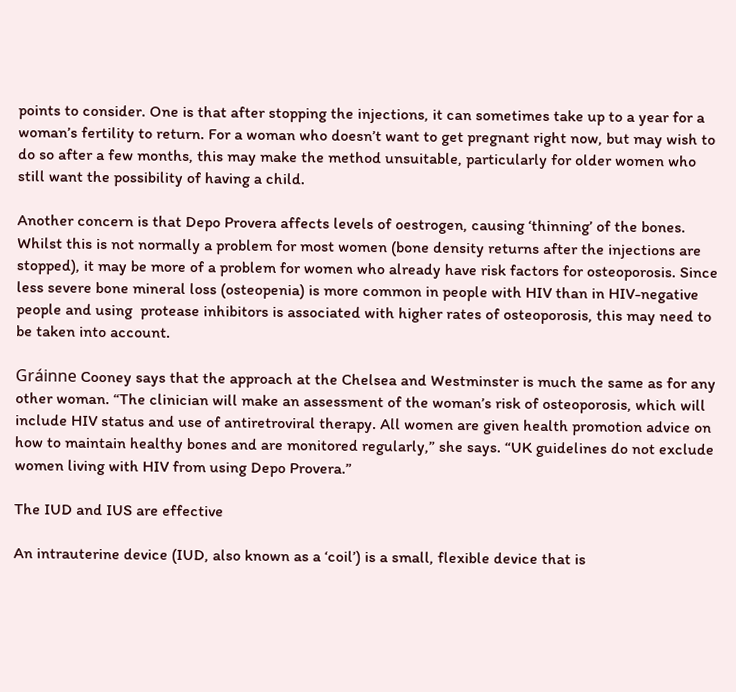points to consider. One is that after stopping the injections, it can sometimes take up to a year for a woman’s fertility to return. For a woman who doesn’t want to get pregnant right now, but may wish to do so after a few months, this may make the method unsuitable, particularly for older women who still want the possibility of having a child.

Another concern is that Depo Provera affects levels of oestrogen, causing ‘thinning’ of the bones. Whilst this is not normally a problem for most women (bone density returns after the injections are stopped), it may be more of a problem for women who already have risk factors for osteoporosis. Since less severe bone mineral loss (osteopenia) is more common in people with HIV than in HIV-negative people and using  protease inhibitors is associated with higher rates of osteoporosis, this may need to be taken into account.

Gráinne Cooney says that the approach at the Chelsea and Westminster is much the same as for any other woman. “The clinician will make an assessment of the woman’s risk of osteoporosis, which will include HIV status and use of antiretroviral therapy. All women are given health promotion advice on how to maintain healthy bones and are monitored regularly,” she says. “UK guidelines do not exclude women living with HIV from using Depo Provera.”

The IUD and IUS are effective

An intrauterine device (IUD, also known as a ‘coil’) is a small, flexible device that is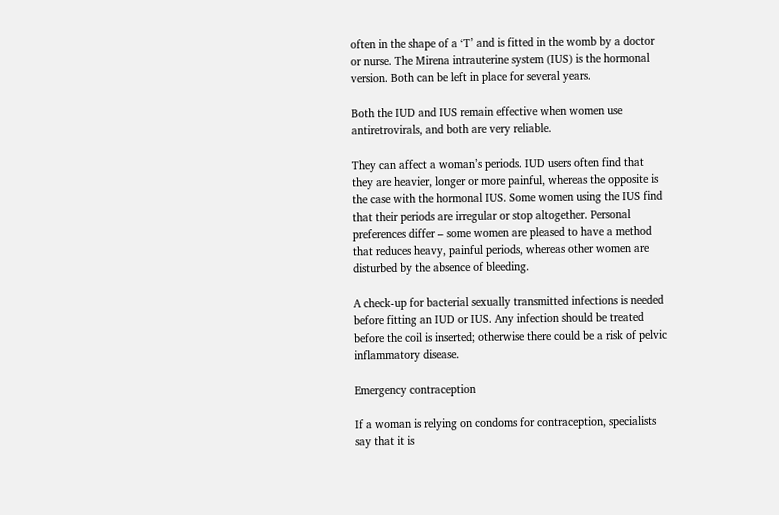often in the shape of a ‘T’ and is fitted in the womb by a doctor or nurse. The Mirena intrauterine system (IUS) is the hormonal version. Both can be left in place for several years.

Both the IUD and IUS remain effective when women use antiretrovirals, and both are very reliable.

They can affect a woman’s periods. IUD users often find that they are heavier, longer or more painful, whereas the opposite is the case with the hormonal IUS. Some women using the IUS find that their periods are irregular or stop altogether. Personal preferences differ – some women are pleased to have a method that reduces heavy, painful periods, whereas other women are disturbed by the absence of bleeding.

A check-up for bacterial sexually transmitted infections is needed before fitting an IUD or IUS. Any infection should be treated before the coil is inserted; otherwise there could be a risk of pelvic inflammatory disease.

Emergency contraception

If a woman is relying on condoms for contraception, specialists say that it is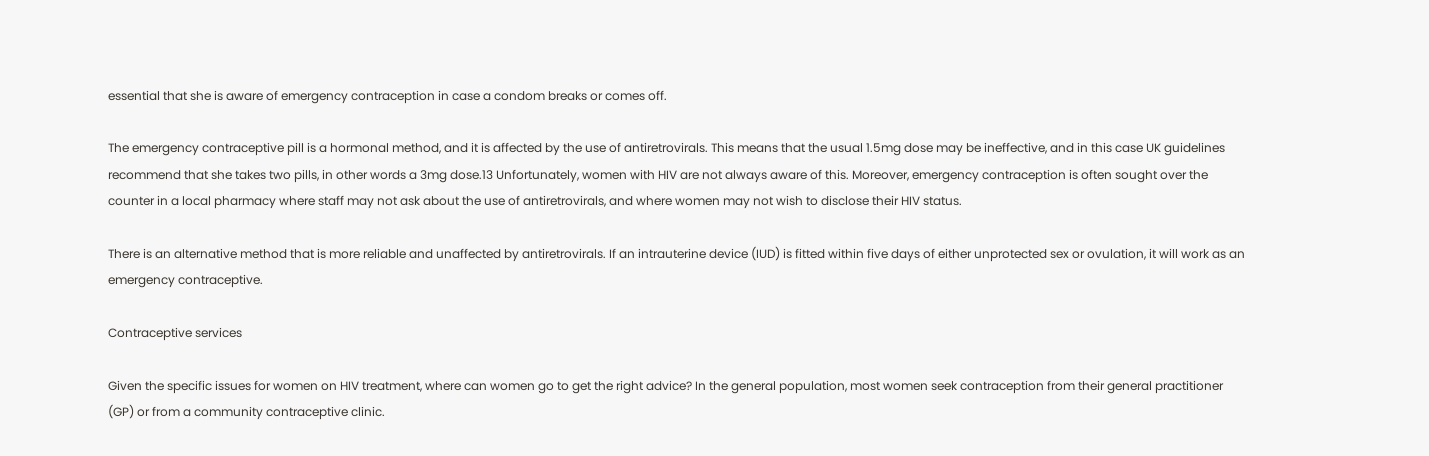essential that she is aware of emergency contraception in case a condom breaks or comes off.

The emergency contraceptive pill is a hormonal method, and it is affected by the use of antiretrovirals. This means that the usual 1.5mg dose may be ineffective, and in this case UK guidelines recommend that she takes two pills, in other words a 3mg dose.13 Unfortunately, women with HIV are not always aware of this. Moreover, emergency contraception is often sought over the counter in a local pharmacy where staff may not ask about the use of antiretrovirals, and where women may not wish to disclose their HIV status.

There is an alternative method that is more reliable and unaffected by antiretrovirals. If an intrauterine device (IUD) is fitted within five days of either unprotected sex or ovulation, it will work as an emergency contraceptive.

Contraceptive services

Given the specific issues for women on HIV treatment, where can women go to get the right advice? In the general population, most women seek contraception from their general practitioner (GP) or from a community contraceptive clinic.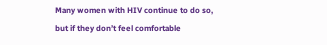Many women with HIV continue to do so, but if they don’t feel comfortable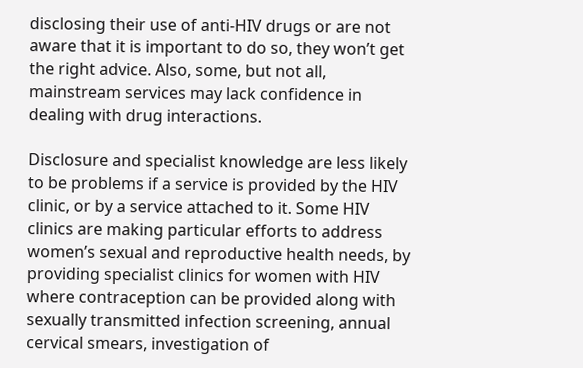disclosing their use of anti-HIV drugs or are not aware that it is important to do so, they won’t get the right advice. Also, some, but not all, mainstream services may lack confidence in dealing with drug interactions.

Disclosure and specialist knowledge are less likely to be problems if a service is provided by the HIV clinic, or by a service attached to it. Some HIV clinics are making particular efforts to address women’s sexual and reproductive health needs, by providing specialist clinics for women with HIV where contraception can be provided along with sexually transmitted infection screening, annual cervical smears, investigation of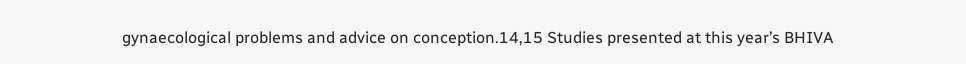gynaecological problems and advice on conception.14,15 Studies presented at this year’s BHIVA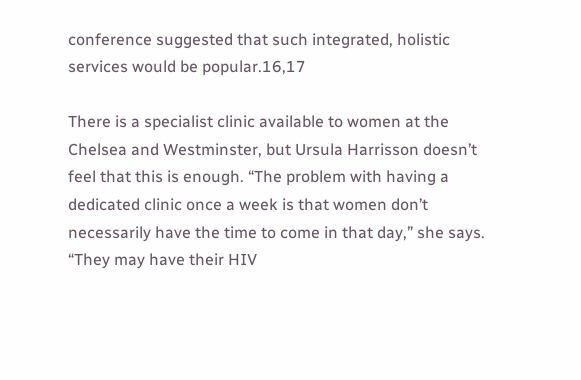conference suggested that such integrated, holistic services would be popular.16,17

There is a specialist clinic available to women at the Chelsea and Westminster, but Ursula Harrisson doesn’t feel that this is enough. “The problem with having a dedicated clinic once a week is that women don’t necessarily have the time to come in that day,” she says. “They may have their HIV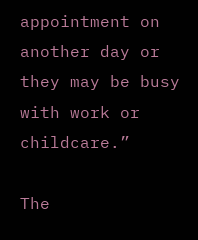appointment on another day or they may be busy with work or childcare.”

The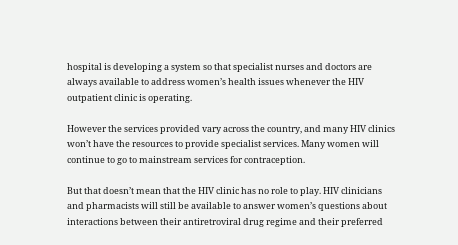hospital is developing a system so that specialist nurses and doctors are always available to address women’s health issues whenever the HIV outpatient clinic is operating.

However the services provided vary across the country, and many HIV clinics won’t have the resources to provide specialist services. Many women will continue to go to mainstream services for contraception.

But that doesn’t mean that the HIV clinic has no role to play. HIV clinicians and pharmacists will still be available to answer women’s questions about interactions between their antiretroviral drug regime and their preferred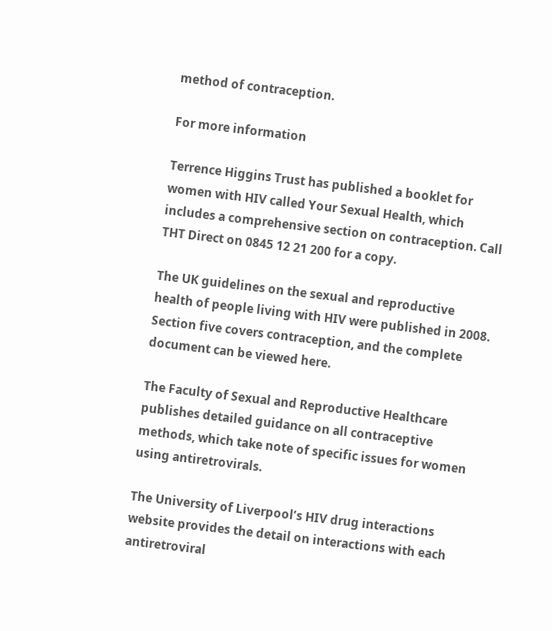method of contraception.

For more information

Terrence Higgins Trust has published a booklet for women with HIV called Your Sexual Health, which includes a comprehensive section on contraception. Call THT Direct on 0845 12 21 200 for a copy.

The UK guidelines on the sexual and reproductive health of people living with HIV were published in 2008. Section five covers contraception, and the complete document can be viewed here.

The Faculty of Sexual and Reproductive Healthcare publishes detailed guidance on all contraceptive methods, which take note of specific issues for women using antiretrovirals.

The University of Liverpool’s HIV drug interactions website provides the detail on interactions with each antiretroviral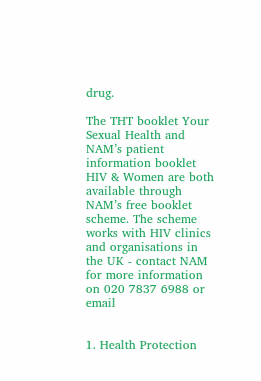drug.

The THT booklet Your Sexual Health and NAM’s patient information booklet HIV & Women are both available through NAM’s free booklet scheme. The scheme works with HIV clinics and organisations in the UK - contact NAM for more information on 020 7837 6988 or email


1. Health Protection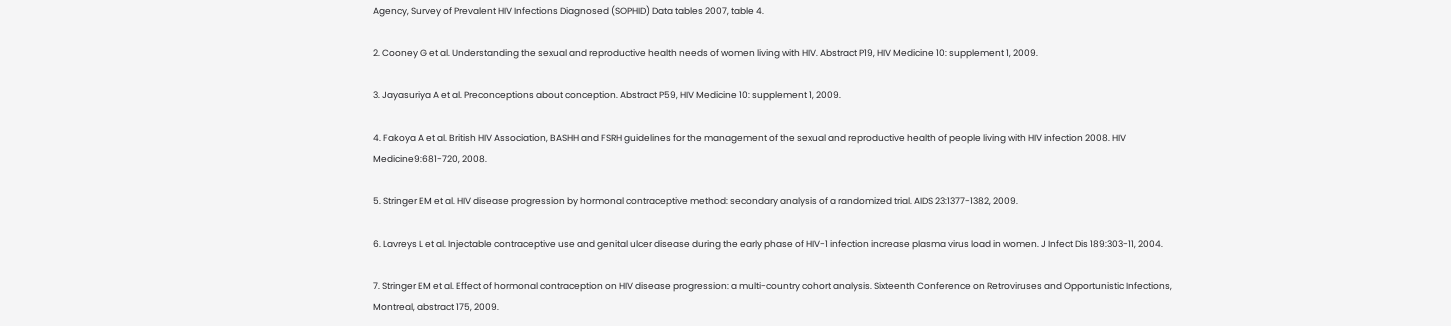Agency, Survey of Prevalent HIV Infections Diagnosed (SOPHID) Data tables 2007, table 4.

2. Cooney G et al. Understanding the sexual and reproductive health needs of women living with HIV. Abstract P19, HIV Medicine 10: supplement 1, 2009.

3. Jayasuriya A et al. Preconceptions about conception. Abstract P59, HIV Medicine 10: supplement 1, 2009.

4. Fakoya A et al. British HIV Association, BASHH and FSRH guidelines for the management of the sexual and reproductive health of people living with HIV infection 2008. HIV Medicine9:681-720, 2008.

5. Stringer EM et al. HIV disease progression by hormonal contraceptive method: secondary analysis of a randomized trial. AIDS 23:1377-1382, 2009.

6. Lavreys L et al. Injectable contraceptive use and genital ulcer disease during the early phase of HIV-1 infection increase plasma virus load in women. J Infect Dis 189:303-11, 2004.

7. Stringer EM et al. Effect of hormonal contraception on HIV disease progression: a multi-country cohort analysis. Sixteenth Conference on Retroviruses and Opportunistic Infections, Montreal, abstract 175, 2009.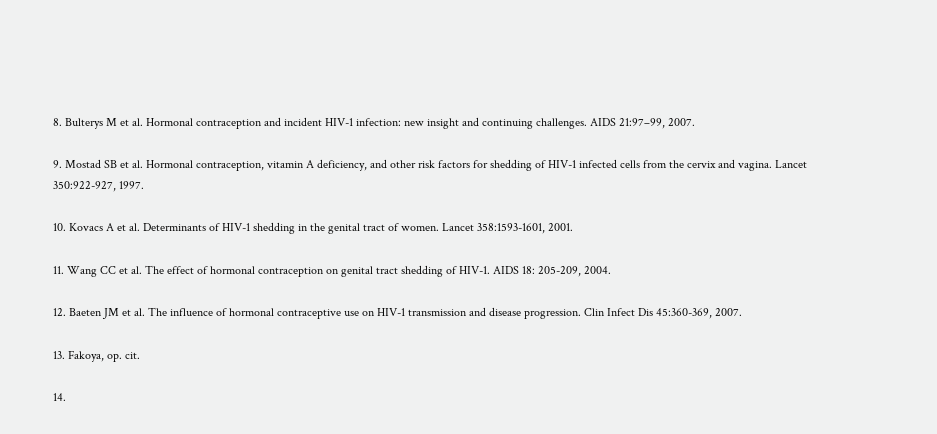8. Bulterys M et al. Hormonal contraception and incident HIV-1 infection: new insight and continuing challenges. AIDS 21:97–99, 2007.

9. Mostad SB et al. Hormonal contraception, vitamin A deficiency, and other risk factors for shedding of HIV-1 infected cells from the cervix and vagina. Lancet 350:922-927, 1997.

10. Kovacs A et al. Determinants of HIV-1 shedding in the genital tract of women. Lancet 358:1593-1601, 2001.

11. Wang CC et al. The effect of hormonal contraception on genital tract shedding of HIV-1. AIDS 18: 205-209, 2004.

12. Baeten JM et al. The influence of hormonal contraceptive use on HIV-1 transmission and disease progression. Clin Infect Dis 45:360-369, 2007.

13. Fakoya, op. cit.

14.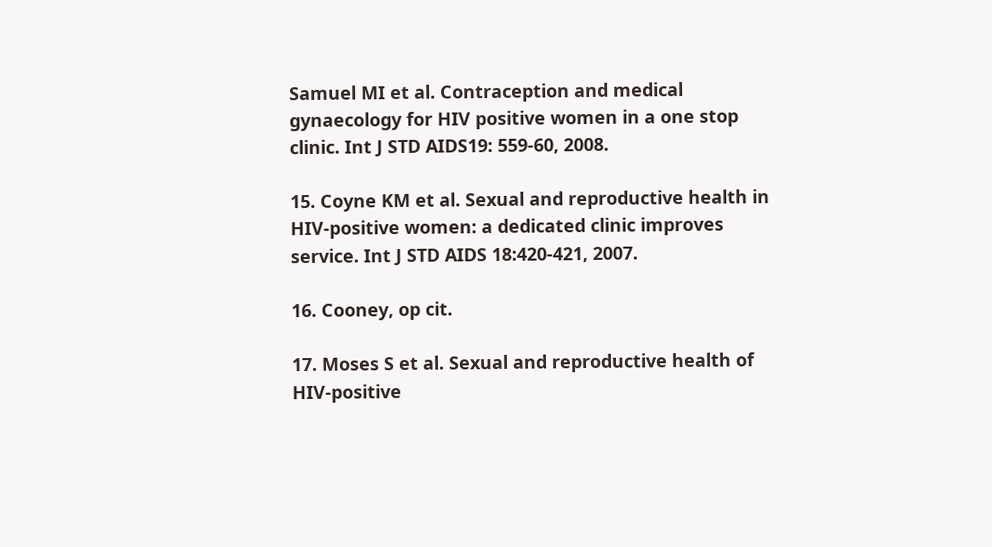Samuel MI et al. Contraception and medical gynaecology for HIV positive women in a one stop clinic. Int J STD AIDS19: 559-60, 2008.

15. Coyne KM et al. Sexual and reproductive health in HIV-positive women: a dedicated clinic improves service. Int J STD AIDS 18:420-421, 2007.

16. Cooney, op cit.

17. Moses S et al. Sexual and reproductive health of HIV-positive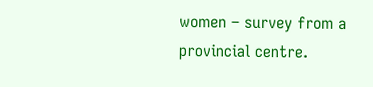women – survey from a provincial centre.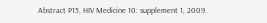Abstract P15, HIV Medicine 10: supplement 1, 2009.